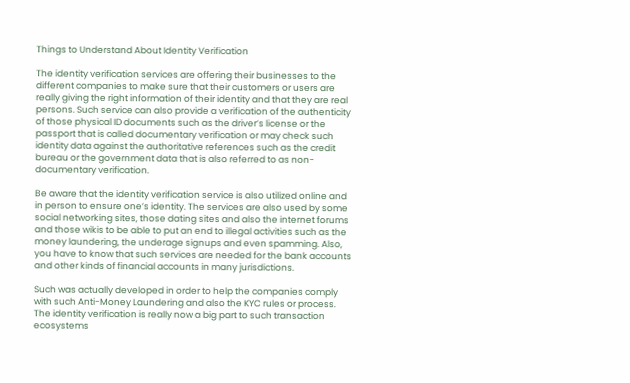Things to Understand About Identity Verification

The identity verification services are offering their businesses to the different companies to make sure that their customers or users are really giving the right information of their identity and that they are real persons. Such service can also provide a verification of the authenticity of those physical ID documents such as the driver’s license or the passport that is called documentary verification or may check such identity data against the authoritative references such as the credit bureau or the government data that is also referred to as non-documentary verification.

Be aware that the identity verification service is also utilized online and in person to ensure one’s identity. The services are also used by some social networking sites, those dating sites and also the internet forums and those wikis to be able to put an end to illegal activities such as the money laundering, the underage signups and even spamming. Also, you have to know that such services are needed for the bank accounts and other kinds of financial accounts in many jurisdictions.

Such was actually developed in order to help the companies comply with such Anti-Money Laundering and also the KYC rules or process. The identity verification is really now a big part to such transaction ecosystems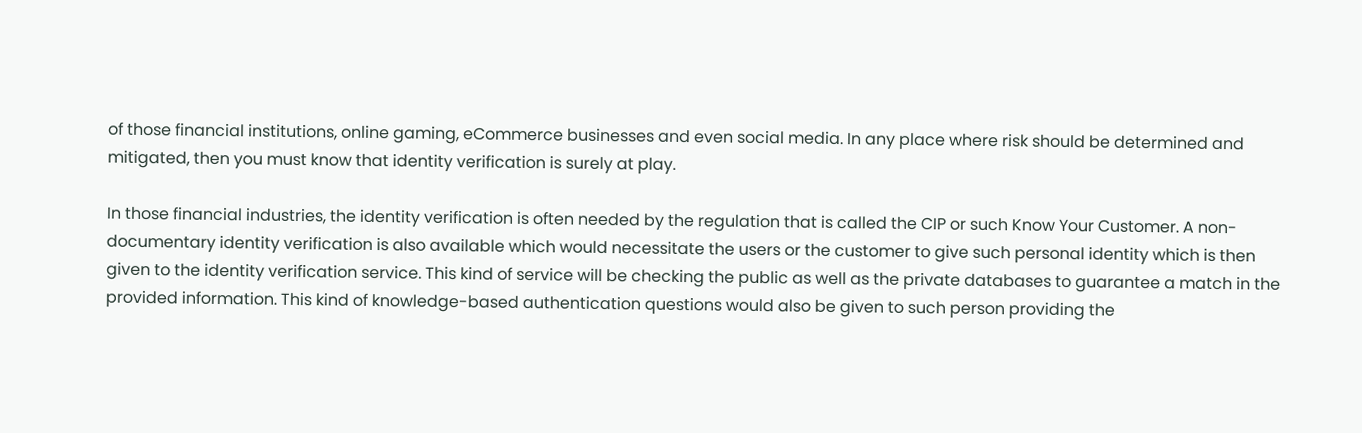of those financial institutions, online gaming, eCommerce businesses and even social media. In any place where risk should be determined and mitigated, then you must know that identity verification is surely at play.

In those financial industries, the identity verification is often needed by the regulation that is called the CIP or such Know Your Customer. A non-documentary identity verification is also available which would necessitate the users or the customer to give such personal identity which is then given to the identity verification service. This kind of service will be checking the public as well as the private databases to guarantee a match in the provided information. This kind of knowledge-based authentication questions would also be given to such person providing the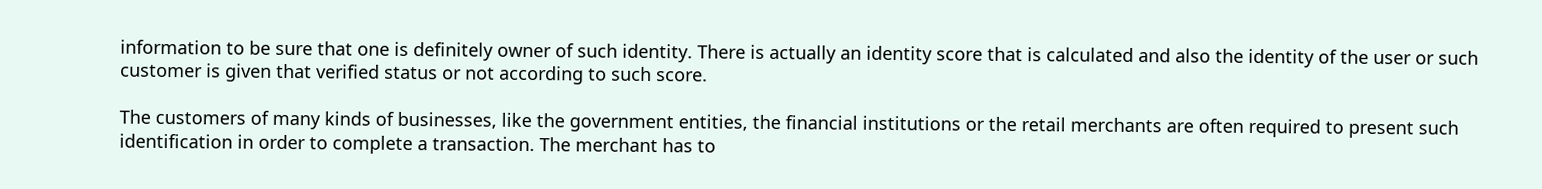information to be sure that one is definitely owner of such identity. There is actually an identity score that is calculated and also the identity of the user or such customer is given that verified status or not according to such score.

The customers of many kinds of businesses, like the government entities, the financial institutions or the retail merchants are often required to present such identification in order to complete a transaction. The merchant has to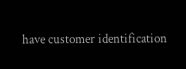have customer identification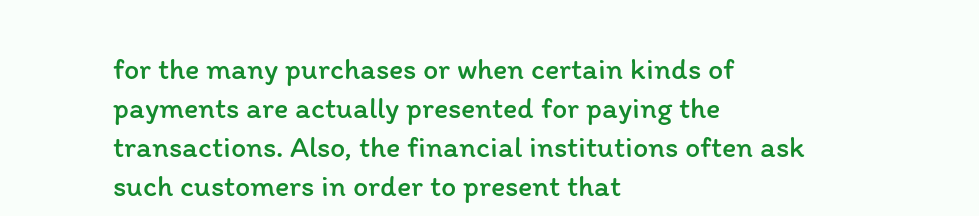for the many purchases or when certain kinds of payments are actually presented for paying the transactions. Also, the financial institutions often ask such customers in order to present that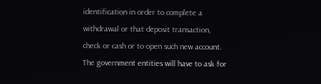identification in order to complete a withdrawal or that deposit transaction, check or cash or to open such new account. The government entities will have to ask for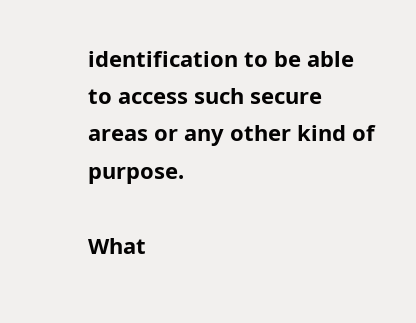identification to be able to access such secure areas or any other kind of purpose.

What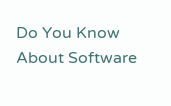Do You Know About Software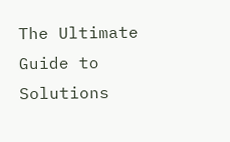The Ultimate Guide to Solutions